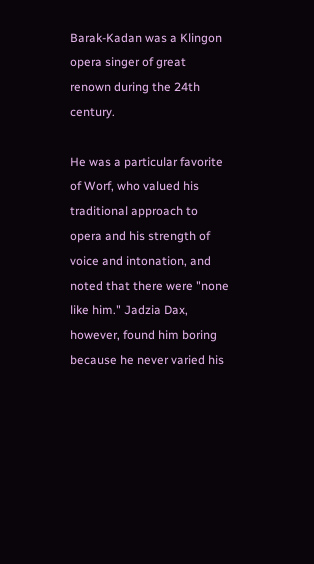Barak-Kadan was a Klingon opera singer of great renown during the 24th century.

He was a particular favorite of Worf, who valued his traditional approach to opera and his strength of voice and intonation, and noted that there were "none like him." Jadzia Dax, however, found him boring because he never varied his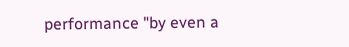performance "by even a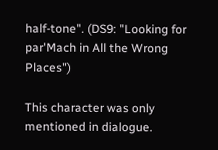half-tone". (DS9: "Looking for par'Mach in All the Wrong Places")

This character was only mentioned in dialogue.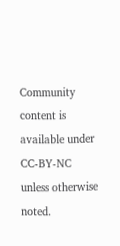Community content is available under CC-BY-NC unless otherwise noted.